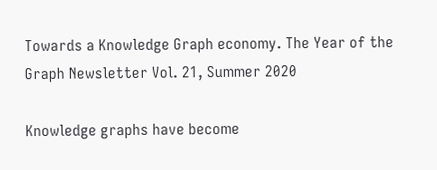Towards a Knowledge Graph economy. The Year of the Graph Newsletter Vol. 21, Summer 2020

Knowledge graphs have become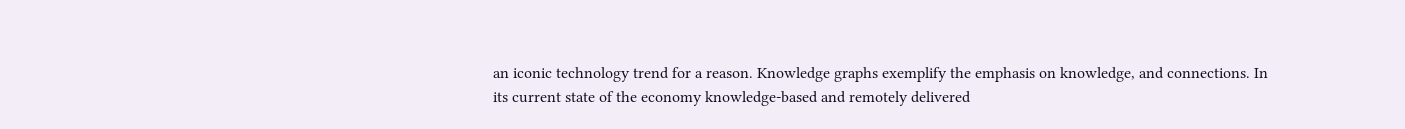an iconic technology trend for a reason. Knowledge graphs exemplify the emphasis on knowledge, and connections. In its current state of the economy knowledge-based and remotely delivered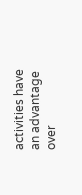activities have an advantage over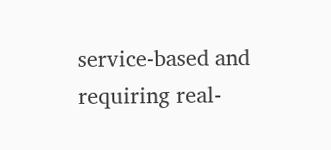service-based and requiring real-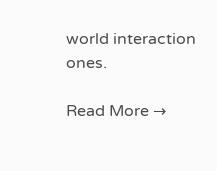world interaction ones.

Read More →